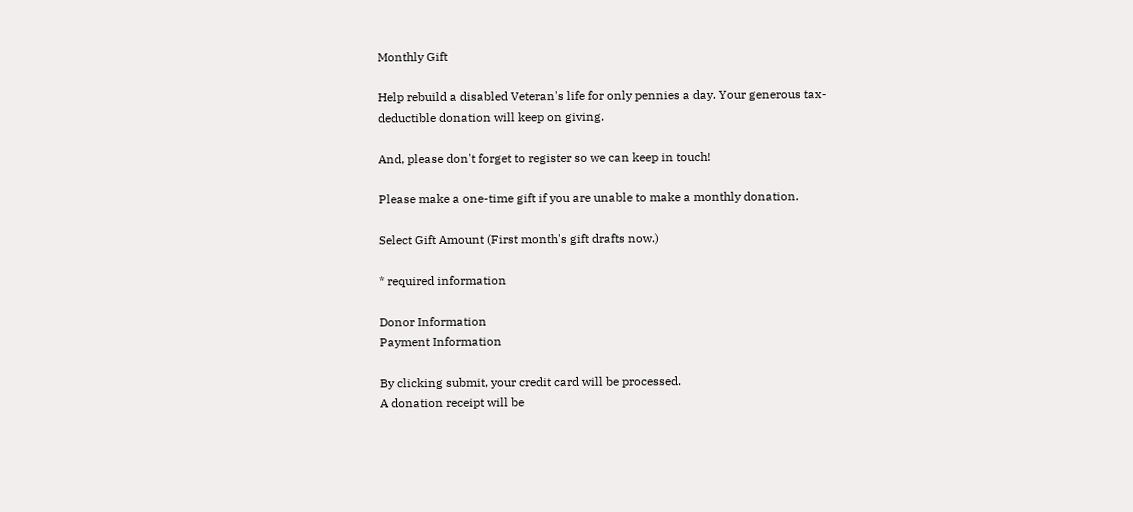Monthly Gift

Help rebuild a disabled Veteran's life for only pennies a day. Your generous tax-deductible donation will keep on giving.

And, please don't forget to register so we can keep in touch!

Please make a one-time gift if you are unable to make a monthly donation.

Select Gift Amount (First month's gift drafts now.)

* required information

Donor Information
Payment Information

By clicking submit, your credit card will be processed.
A donation receipt will be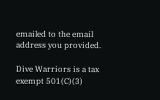emailed to the email address you provided.

Dive Warriors is a tax exempt 501(C)(3)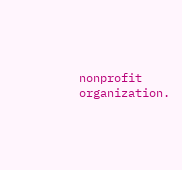nonprofit organization.